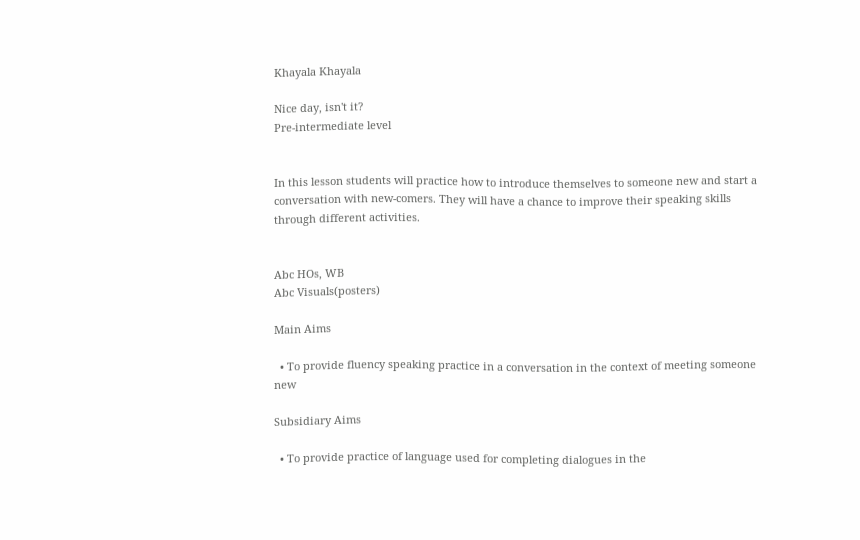Khayala Khayala

Nice day, isn't it?
Pre-intermediate level


In this lesson students will practice how to introduce themselves to someone new and start a conversation with new-comers. They will have a chance to improve their speaking skills through different activities.


Abc HOs, WB
Abc Visuals(posters)

Main Aims

  • To provide fluency speaking practice in a conversation in the context of meeting someone new

Subsidiary Aims

  • To provide practice of language used for completing dialogues in the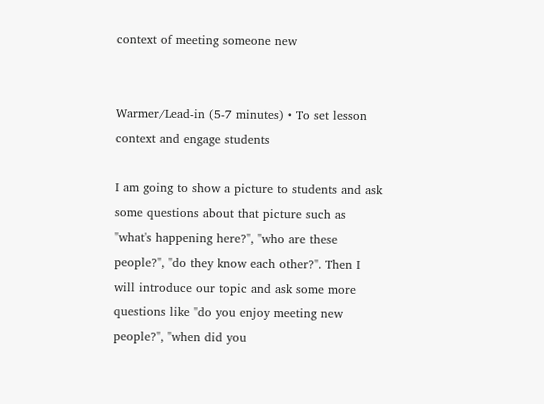context of meeting someone new


Warmer/Lead-in (5-7 minutes) • To set lesson context and engage students

I am going to show a picture to students and ask some questions about that picture such as "what's happening here?", "who are these people?", "do they know each other?". Then I will introduce our topic and ask some more questions like "do you enjoy meeting new people?", "when did you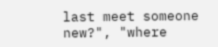last meet someone new?", "where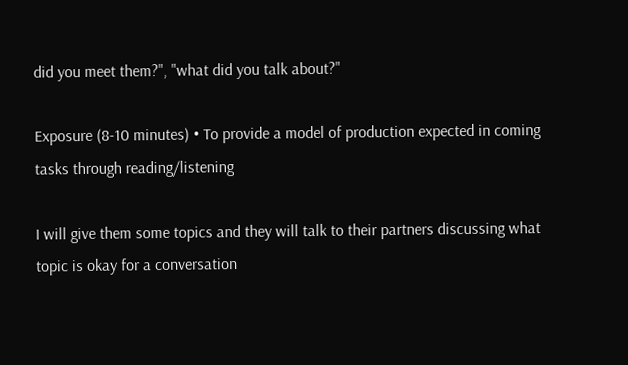did you meet them?", "what did you talk about?"

Exposure (8-10 minutes) • To provide a model of production expected in coming tasks through reading/listening

I will give them some topics and they will talk to their partners discussing what topic is okay for a conversation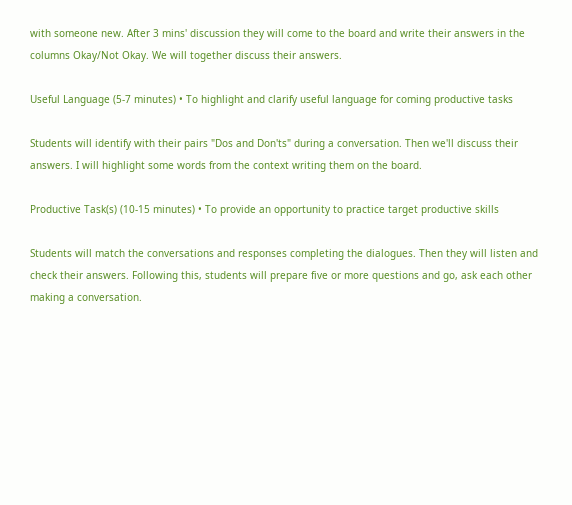with someone new. After 3 mins' discussion they will come to the board and write their answers in the columns Okay/Not Okay. We will together discuss their answers.

Useful Language (5-7 minutes) • To highlight and clarify useful language for coming productive tasks

Students will identify with their pairs "Dos and Don'ts" during a conversation. Then we'll discuss their answers. I will highlight some words from the context writing them on the board.

Productive Task(s) (10-15 minutes) • To provide an opportunity to practice target productive skills

Students will match the conversations and responses completing the dialogues. Then they will listen and check their answers. Following this, students will prepare five or more questions and go, ask each other making a conversation.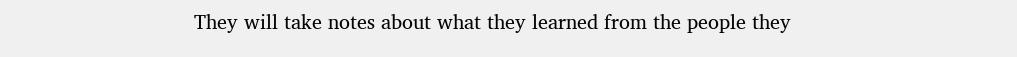They will take notes about what they learned from the people they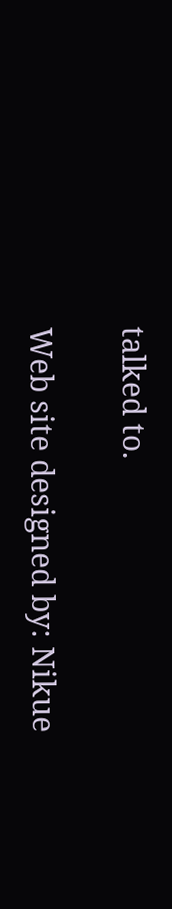talked to.

Web site designed by: Nikue